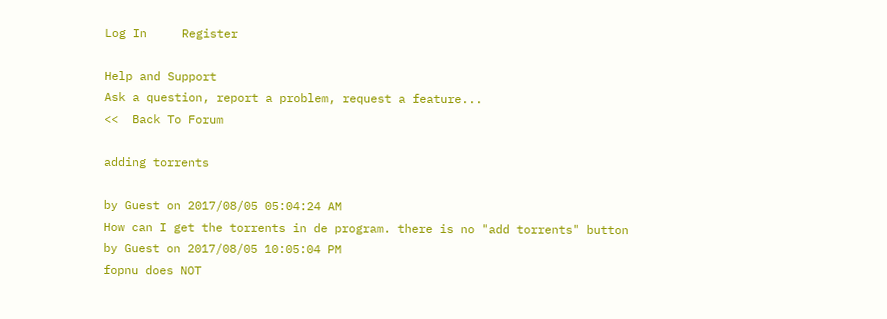Log In     Register

Help and Support
Ask a question, report a problem, request a feature...
<<  Back To Forum

adding torrents

by Guest on 2017/08/05 05:04:24 AM
How can I get the torrents in de program. there is no "add torrents" button
by Guest on 2017/08/05 10:05:04 PM
fopnu does NOT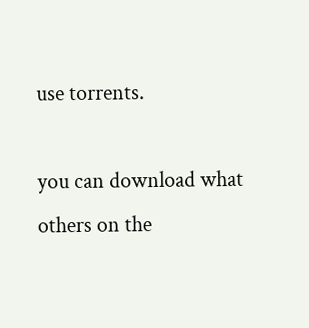use torrents.

you can download what others on the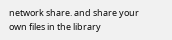network share. and share your own files in the library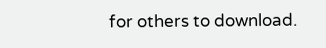for others to download.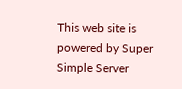This web site is powered by Super Simple Server